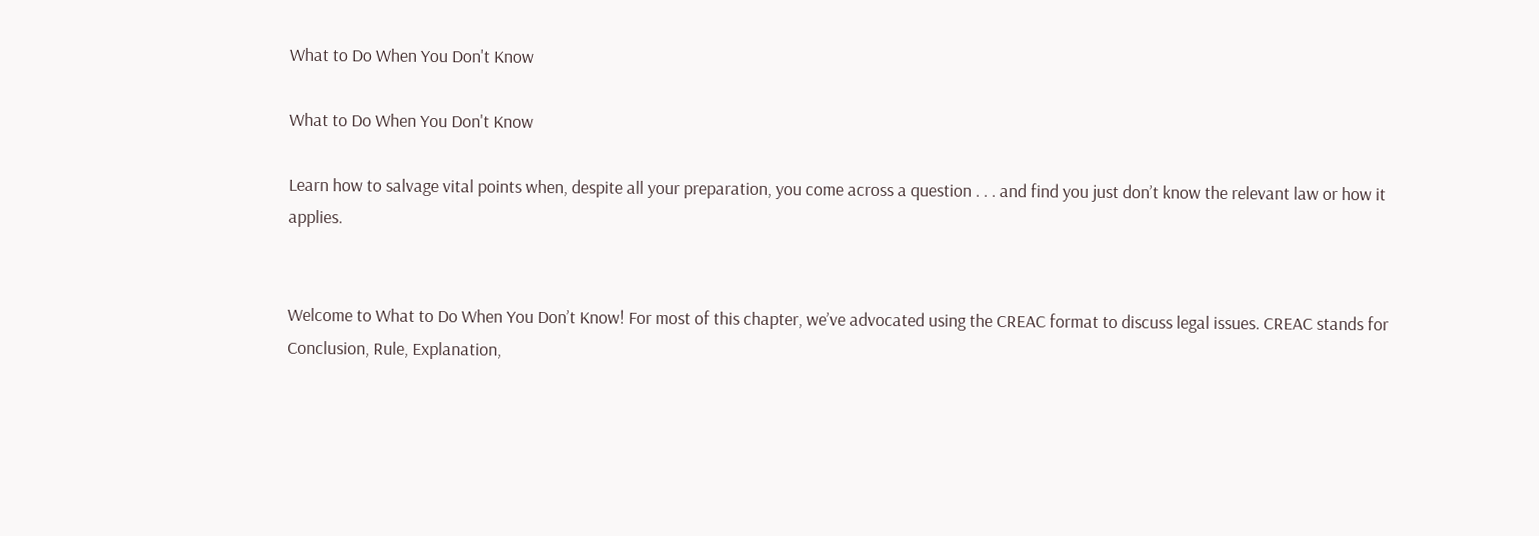What to Do When You Don't Know

What to Do When You Don't Know

Learn how to salvage vital points when, despite all your preparation, you come across a question . . . and find you just don’t know the relevant law or how it applies.


Welcome to What to Do When You Don’t Know! For most of this chapter, we’ve advocated using the CREAC format to discuss legal issues. CREAC stands for Conclusion, Rule, Explanation,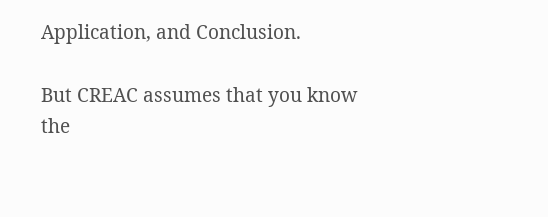Application, and Conclusion.

But CREAC assumes that you know the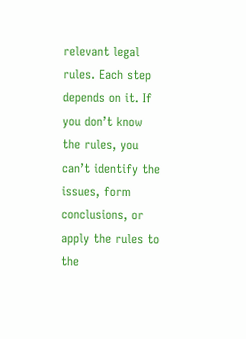relevant legal rules. Each step depends on it. If you don’t know the rules, you can’t identify the issues, form conclusions, or apply the rules to the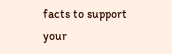facts to support your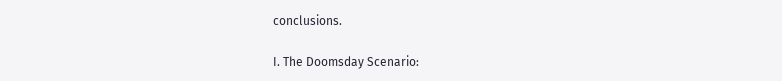conclusions.

I. The Doomsday Scenario: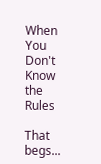When You Don't Know the Rules

That begs...